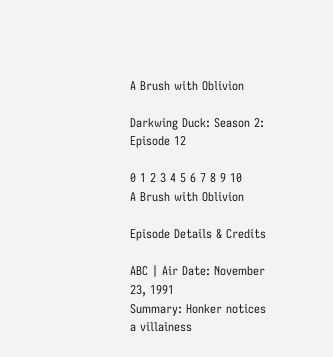A Brush with Oblivion

Darkwing Duck: Season 2: Episode 12

0 1 2 3 4 5 6 7 8 9 10
A Brush with Oblivion

Episode Details & Credits

ABC | Air Date: November 23, 1991
Summary: Honker notices a villainess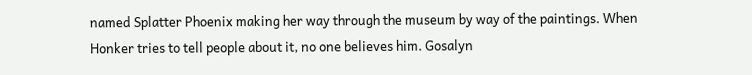named Splatter Phoenix making her way through the museum by way of the paintings. When Honker tries to tell people about it, no one believes him. Gosalyn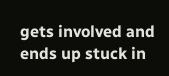gets involved and ends up stuck in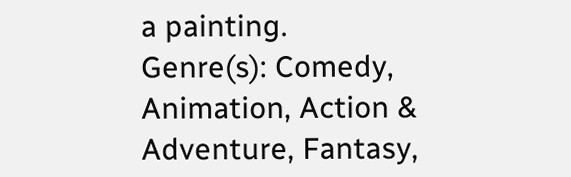a painting.
Genre(s): Comedy, Animation, Action & Adventure, Fantasy,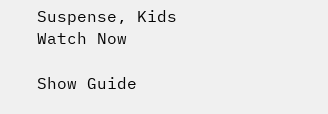Suspense, Kids
Watch Now

Show Guide